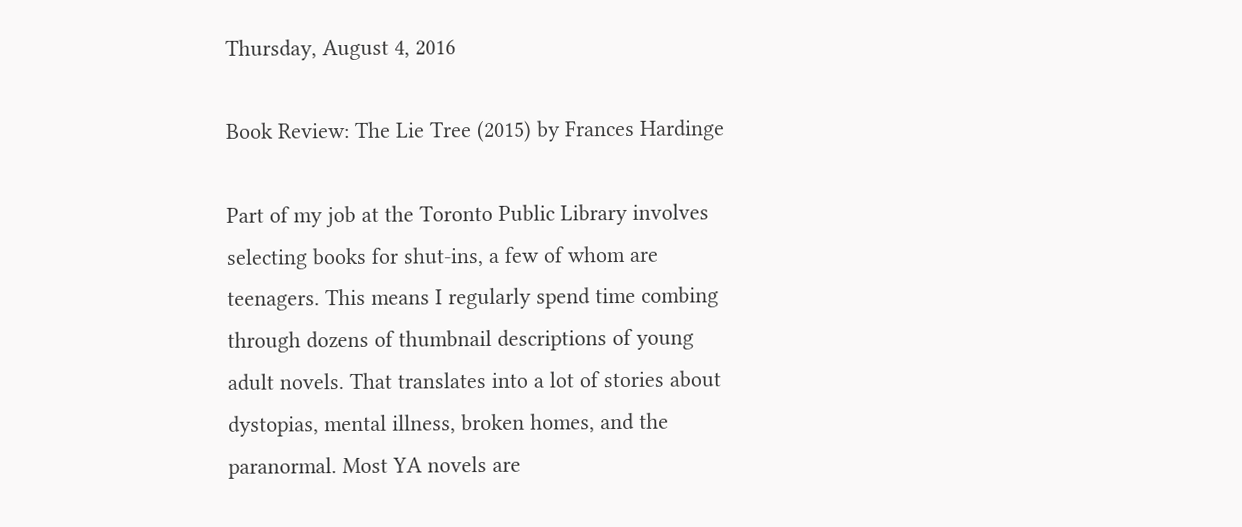Thursday, August 4, 2016

Book Review: The Lie Tree (2015) by Frances Hardinge

Part of my job at the Toronto Public Library involves selecting books for shut-ins, a few of whom are teenagers. This means I regularly spend time combing through dozens of thumbnail descriptions of young adult novels. That translates into a lot of stories about dystopias, mental illness, broken homes, and the paranormal. Most YA novels are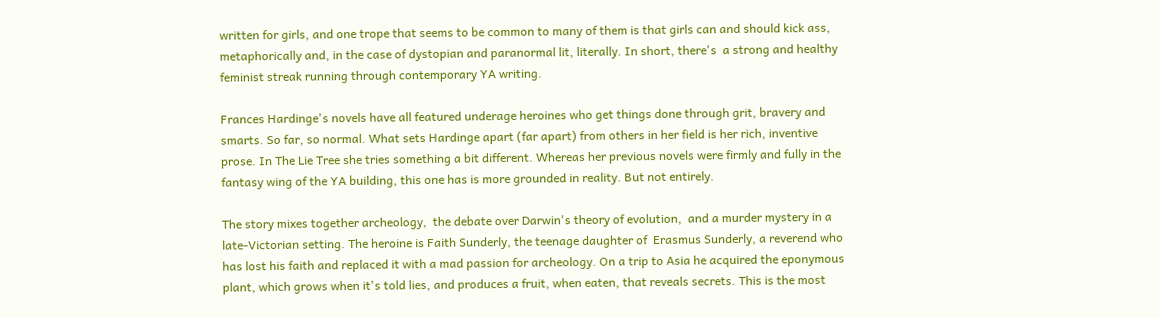written for girls, and one trope that seems to be common to many of them is that girls can and should kick ass, metaphorically and, in the case of dystopian and paranormal lit, literally. In short, there's  a strong and healthy feminist streak running through contemporary YA writing.

Frances Hardinge's novels have all featured underage heroines who get things done through grit, bravery and smarts. So far, so normal. What sets Hardinge apart (far apart) from others in her field is her rich, inventive prose. In The Lie Tree she tries something a bit different. Whereas her previous novels were firmly and fully in the fantasy wing of the YA building, this one has is more grounded in reality. But not entirely.

The story mixes together archeology,  the debate over Darwin's theory of evolution,  and a murder mystery in a late-Victorian setting. The heroine is Faith Sunderly, the teenage daughter of  Erasmus Sunderly, a reverend who has lost his faith and replaced it with a mad passion for archeology. On a trip to Asia he acquired the eponymous plant, which grows when it's told lies, and produces a fruit, when eaten, that reveals secrets. This is the most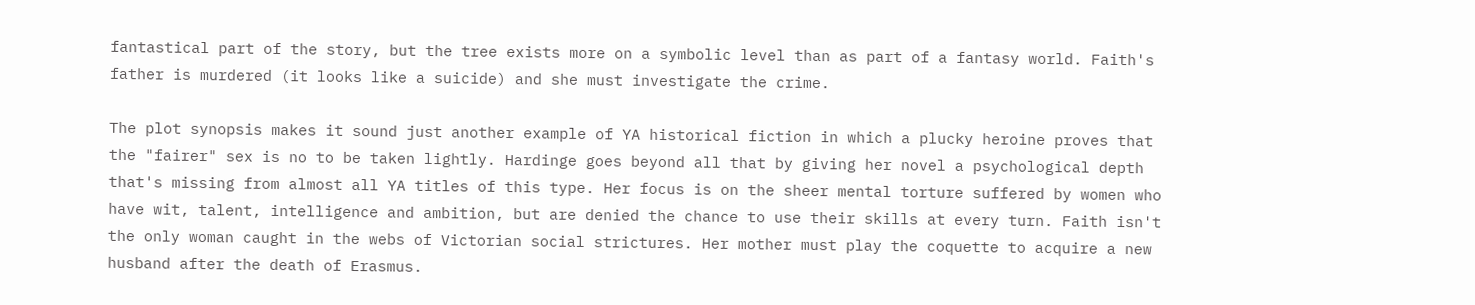fantastical part of the story, but the tree exists more on a symbolic level than as part of a fantasy world. Faith's father is murdered (it looks like a suicide) and she must investigate the crime.

The plot synopsis makes it sound just another example of YA historical fiction in which a plucky heroine proves that the "fairer" sex is no to be taken lightly. Hardinge goes beyond all that by giving her novel a psychological depth that's missing from almost all YA titles of this type. Her focus is on the sheer mental torture suffered by women who have wit, talent, intelligence and ambition, but are denied the chance to use their skills at every turn. Faith isn't the only woman caught in the webs of Victorian social strictures. Her mother must play the coquette to acquire a new husband after the death of Erasmus.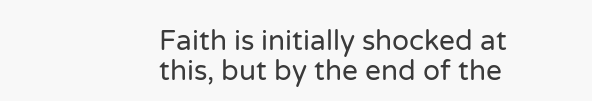Faith is initially shocked at this, but by the end of the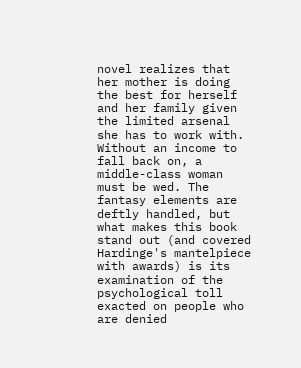novel realizes that her mother is doing the best for herself and her family given the limited arsenal she has to work with. Without an income to fall back on, a middle-class woman must be wed. The fantasy elements are deftly handled, but what makes this book stand out (and covered Hardinge's mantelpiece with awards) is its examination of the psychological toll exacted on people who are denied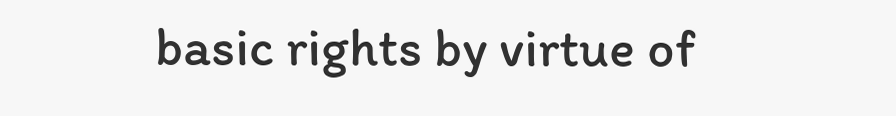basic rights by virtue of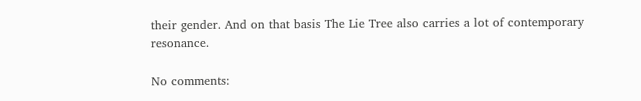their gender. And on that basis The Lie Tree also carries a lot of contemporary resonance.

No comments: